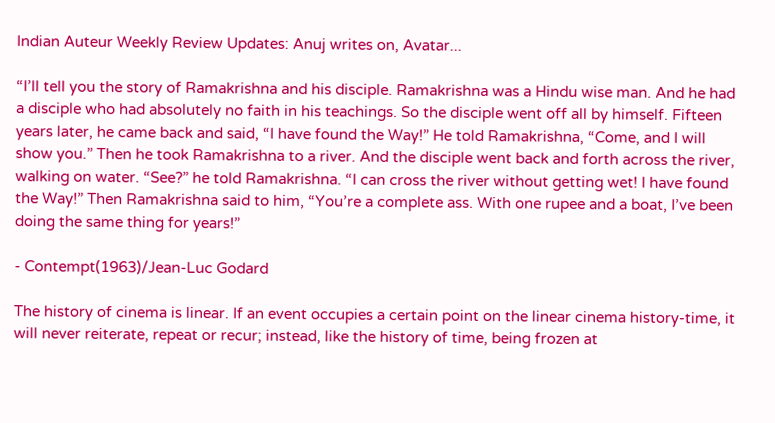Indian Auteur Weekly Review Updates: Anuj writes on, Avatar...

“I’ll tell you the story of Ramakrishna and his disciple. Ramakrishna was a Hindu wise man. And he had a disciple who had absolutely no faith in his teachings. So the disciple went off all by himself. Fifteen years later, he came back and said, “I have found the Way!” He told Ramakrishna, “Come, and I will show you.” Then he took Ramakrishna to a river. And the disciple went back and forth across the river, walking on water. “See?” he told Ramakrishna. “I can cross the river without getting wet! I have found the Way!” Then Ramakrishna said to him, “You’re a complete ass. With one rupee and a boat, I’ve been doing the same thing for years!”

- Contempt(1963)/Jean-Luc Godard

The history of cinema is linear. If an event occupies a certain point on the linear cinema history-time, it will never reiterate, repeat or recur; instead, like the history of time, being frozen at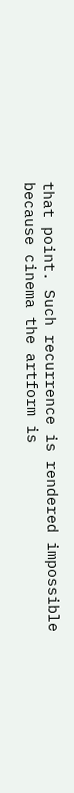that point. Such recurrence is rendered impossible because cinema the artform is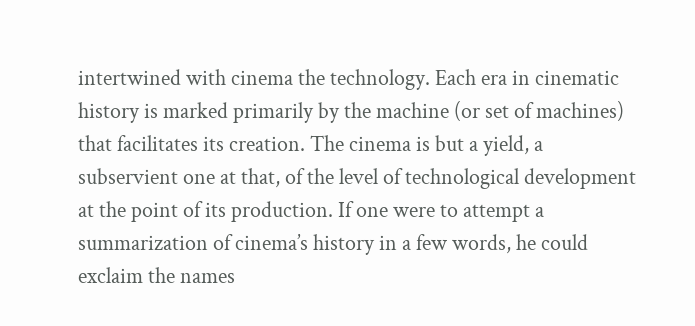intertwined with cinema the technology. Each era in cinematic history is marked primarily by the machine (or set of machines) that facilitates its creation. The cinema is but a yield, a subservient one at that, of the level of technological development at the point of its production. If one were to attempt a summarization of cinema’s history in a few words, he could exclaim the names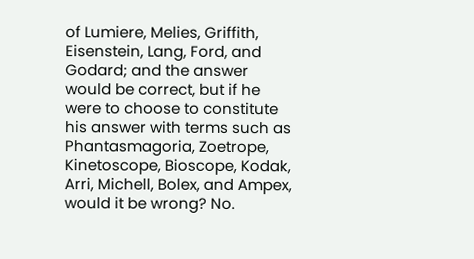of Lumiere, Melies, Griffith, Eisenstein, Lang, Ford, and Godard; and the answer would be correct, but if he were to choose to constitute his answer with terms such as Phantasmagoria, Zoetrope, Kinetoscope, Bioscope, Kodak, Arri, Michell, Bolex, and Ampex, would it be wrong? No.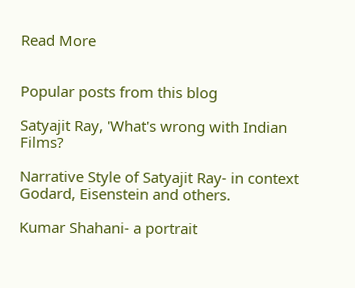Read More


Popular posts from this blog

Satyajit Ray, 'What's wrong with Indian Films?

Narrative Style of Satyajit Ray- in context Godard, Eisenstein and others.

Kumar Shahani- a portrait